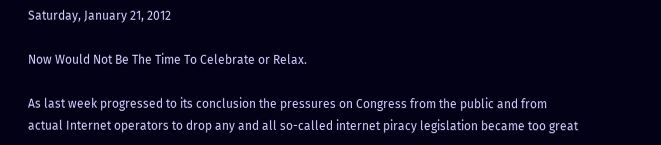Saturday, January 21, 2012

Now Would Not Be The Time To Celebrate or Relax.

As last week progressed to its conclusion the pressures on Congress from the public and from actual Internet operators to drop any and all so-called internet piracy legislation became too great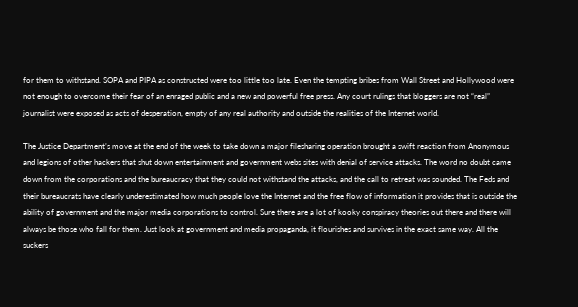for them to withstand. SOPA and PIPA as constructed were too little too late. Even the tempting bribes from Wall Street and Hollywood were not enough to overcome their fear of an enraged public and a new and powerful free press. Any court rulings that bloggers are not “real” journalist were exposed as acts of desperation, empty of any real authority and outside the realities of the Internet world.

The Justice Department’s move at the end of the week to take down a major filesharing operation brought a swift reaction from Anonymous and legions of other hackers that shut down entertainment and government webs sites with denial of service attacks. The word no doubt came down from the corporations and the bureaucracy that they could not withstand the attacks, and the call to retreat was sounded. The Feds and their bureaucrats have clearly underestimated how much people love the Internet and the free flow of information it provides that is outside the ability of government and the major media corporations to control. Sure there are a lot of kooky conspiracy theories out there and there will always be those who fall for them. Just look at government and media propaganda, it flourishes and survives in the exact same way. All the suckers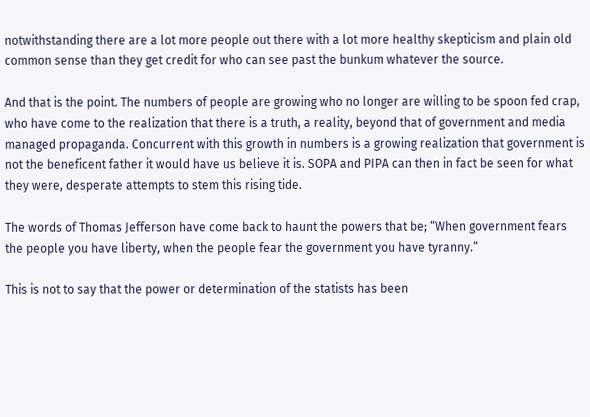notwithstanding there are a lot more people out there with a lot more healthy skepticism and plain old common sense than they get credit for who can see past the bunkum whatever the source.

And that is the point. The numbers of people are growing who no longer are willing to be spoon fed crap, who have come to the realization that there is a truth, a reality, beyond that of government and media managed propaganda. Concurrent with this growth in numbers is a growing realization that government is not the beneficent father it would have us believe it is. SOPA and PIPA can then in fact be seen for what they were, desperate attempts to stem this rising tide.

The words of Thomas Jefferson have come back to haunt the powers that be; “When government fears the people you have liberty, when the people fear the government you have tyranny.”

This is not to say that the power or determination of the statists has been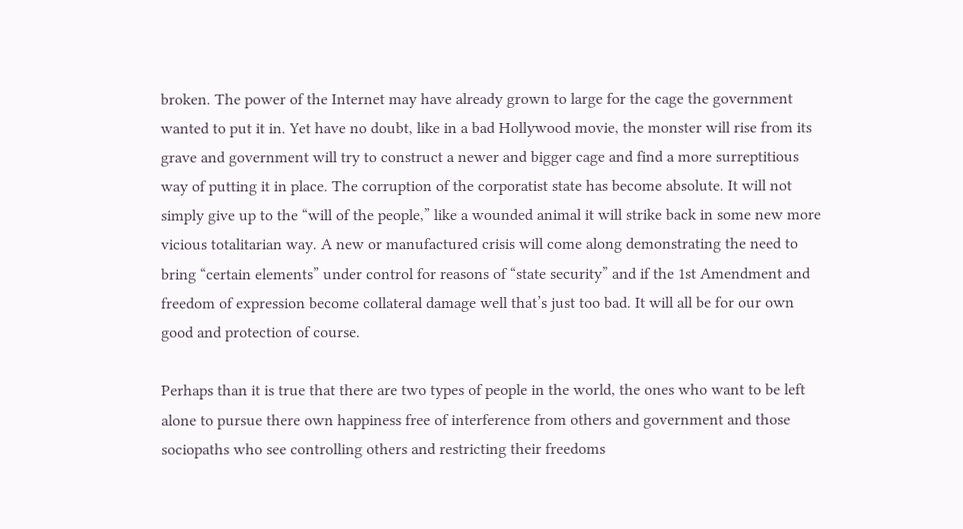broken. The power of the Internet may have already grown to large for the cage the government wanted to put it in. Yet have no doubt, like in a bad Hollywood movie, the monster will rise from its grave and government will try to construct a newer and bigger cage and find a more surreptitious way of putting it in place. The corruption of the corporatist state has become absolute. It will not simply give up to the “will of the people,” like a wounded animal it will strike back in some new more vicious totalitarian way. A new or manufactured crisis will come along demonstrating the need to bring “certain elements” under control for reasons of “state security” and if the 1st Amendment and freedom of expression become collateral damage well that’s just too bad. It will all be for our own good and protection of course.

Perhaps than it is true that there are two types of people in the world, the ones who want to be left alone to pursue there own happiness free of interference from others and government and those sociopaths who see controlling others and restricting their freedoms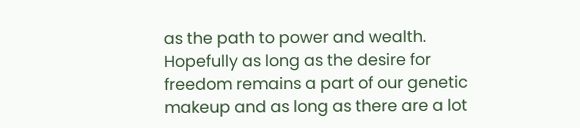as the path to power and wealth. Hopefully as long as the desire for freedom remains a part of our genetic makeup and as long as there are a lot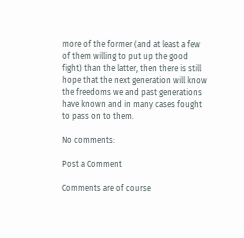more of the former (and at least a few of them willing to put up the good fight) than the latter, then there is still hope that the next generation will know the freedoms we and past generations have known and in many cases fought to pass on to them.

No comments:

Post a Comment

Comments are of course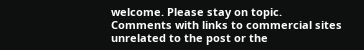welcome. Please stay on topic. Comments with links to commercial sites unrelated to the post or the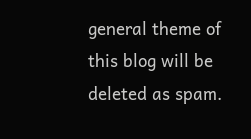general theme of this blog will be deleted as spam.